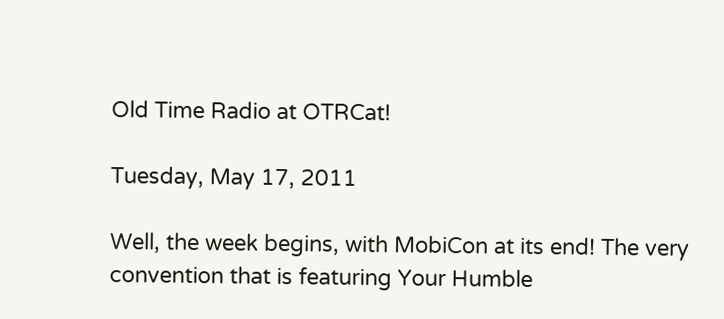Old Time Radio at OTRCat!

Tuesday, May 17, 2011

Well, the week begins, with MobiCon at its end! The very convention that is featuring Your Humble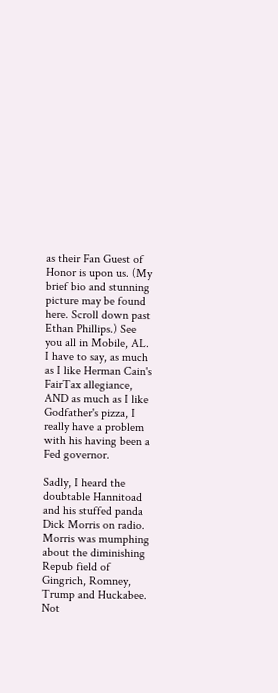as their Fan Guest of Honor is upon us. (My brief bio and stunning picture may be found here. Scroll down past Ethan Phillips.) See you all in Mobile, AL.
I have to say, as much as I like Herman Cain's FairTax allegiance, AND as much as I like Godfather's pizza, I really have a problem with his having been a Fed governor.

Sadly, I heard the doubtable Hannitoad and his stuffed panda Dick Morris on radio.
Morris was mumphing about the diminishing Repub field of Gingrich, Romney, Trump and Huckabee. Not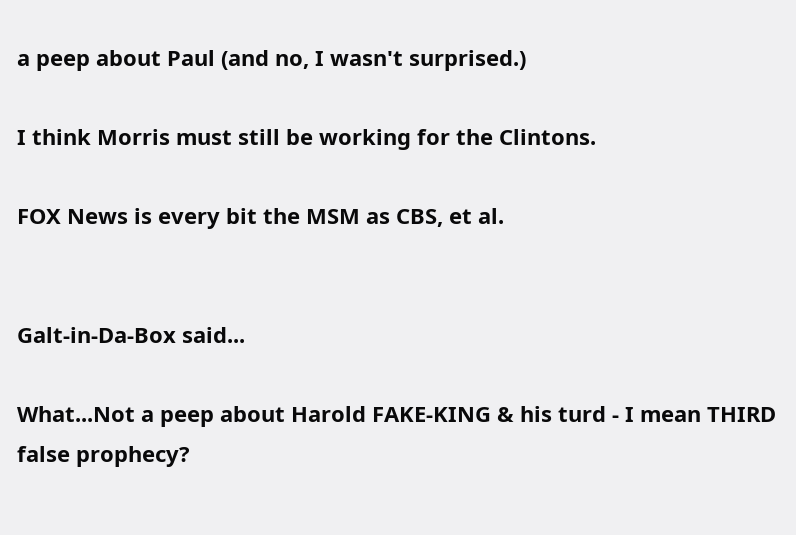a peep about Paul (and no, I wasn't surprised.)

I think Morris must still be working for the Clintons.

FOX News is every bit the MSM as CBS, et al.


Galt-in-Da-Box said...

What...Not a peep about Harold FAKE-KING & his turd - I mean THIRD false prophecy?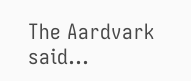The Aardvark said...